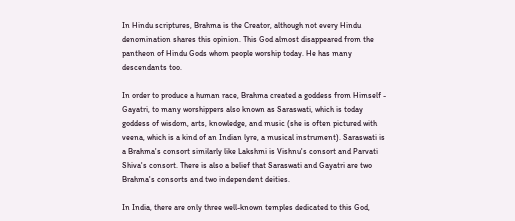In Hindu scriptures, Brahma is the Creator, although not every Hindu denomination shares this opinion. This God almost disappeared from the pantheon of Hindu Gods whom people worship today. He has many descendants too.

In order to produce a human race, Brahma created a goddess from Himself - Gayatri, to many worshippers also known as Saraswati, which is today goddess of wisdom, arts, knowledge, and music (she is often pictured with veena, which is a kind of an Indian lyre, a musical instrument). Saraswati is a Brahma's consort similarly like Lakshmi is Vishnu's consort and Parvati Shiva's consort. There is also a belief that Saraswati and Gayatri are two Brahma's consorts and two independent deities.

In India, there are only three well-known temples dedicated to this God,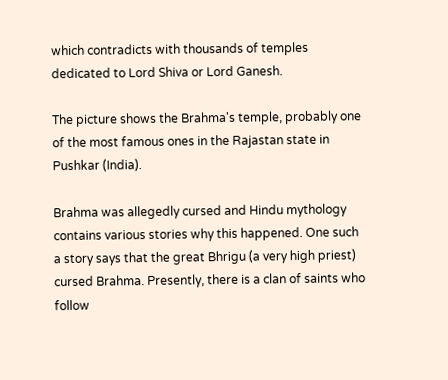which contradicts with thousands of temples dedicated to Lord Shiva or Lord Ganesh.

The picture shows the Brahma's temple, probably one of the most famous ones in the Rajastan state in Pushkar (India).

Brahma was allegedly cursed and Hindu mythology contains various stories why this happened. One such a story says that the great Bhrigu (a very high priest) cursed Brahma. Presently, there is a clan of saints who follow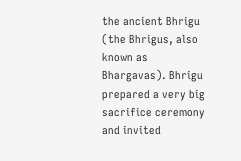the ancient Bhrigu (the Bhrigus, also known as Bhargavas). Bhrigu prepared a very big sacrifice ceremony and invited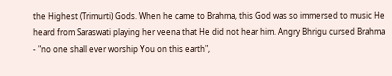the Highest (Trimurti) Gods. When he came to Brahma, this God was so immersed to music He heard from Saraswati playing her veena that He did not hear him. Angry Bhrigu cursed Brahma - "no one shall ever worship You on this earth",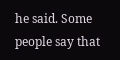he said. Some people say that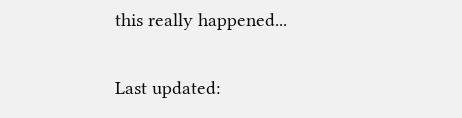this really happened...


Last updated: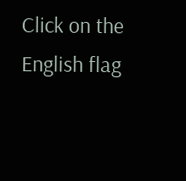Click on the English flag